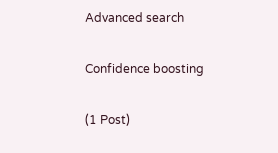Advanced search

Confidence boosting

(1 Post)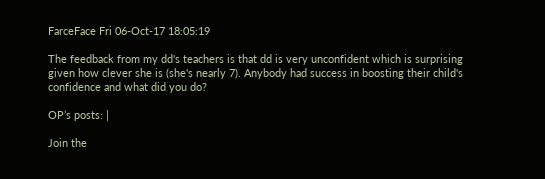FarceFace Fri 06-Oct-17 18:05:19

The feedback from my dd's teachers is that dd is very unconfident which is surprising given how clever she is (she's nearly 7). Anybody had success in boosting their child's confidence and what did you do?

OP’s posts: |

Join the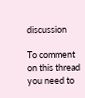discussion

To comment on this thread you need to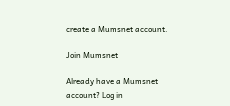create a Mumsnet account.

Join Mumsnet

Already have a Mumsnet account? Log in